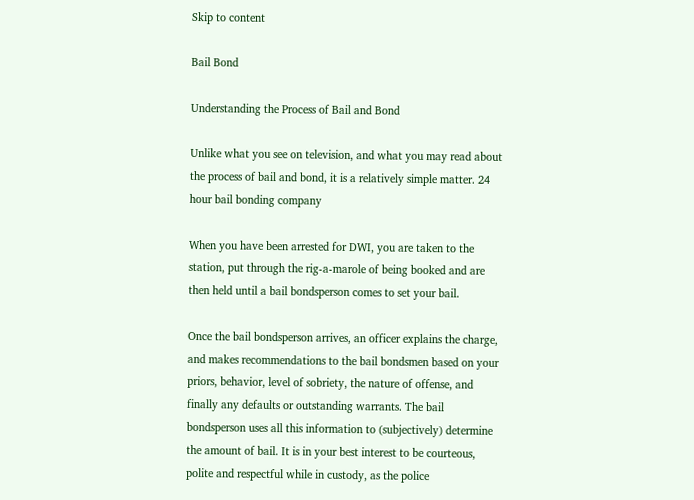Skip to content

Bail Bond

Understanding the Process of Bail and Bond

Unlike what you see on television, and what you may read about the process of bail and bond, it is a relatively simple matter. 24 hour bail bonding company

When you have been arrested for DWI, you are taken to the station, put through the rig-a-marole of being booked and are then held until a bail bondsperson comes to set your bail.

Once the bail bondsperson arrives, an officer explains the charge, and makes recommendations to the bail bondsmen based on your priors, behavior, level of sobriety, the nature of offense, and finally any defaults or outstanding warrants. The bail bondsperson uses all this information to (subjectively) determine the amount of bail. It is in your best interest to be courteous, polite and respectful while in custody, as the police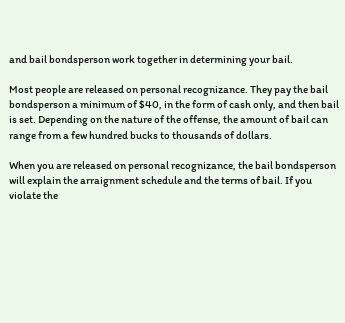and bail bondsperson work together in determining your bail.

Most people are released on personal recognizance. They pay the bail bondsperson a minimum of $40, in the form of cash only, and then bail is set. Depending on the nature of the offense, the amount of bail can range from a few hundred bucks to thousands of dollars.

When you are released on personal recognizance, the bail bondsperson will explain the arraignment schedule and the terms of bail. If you violate the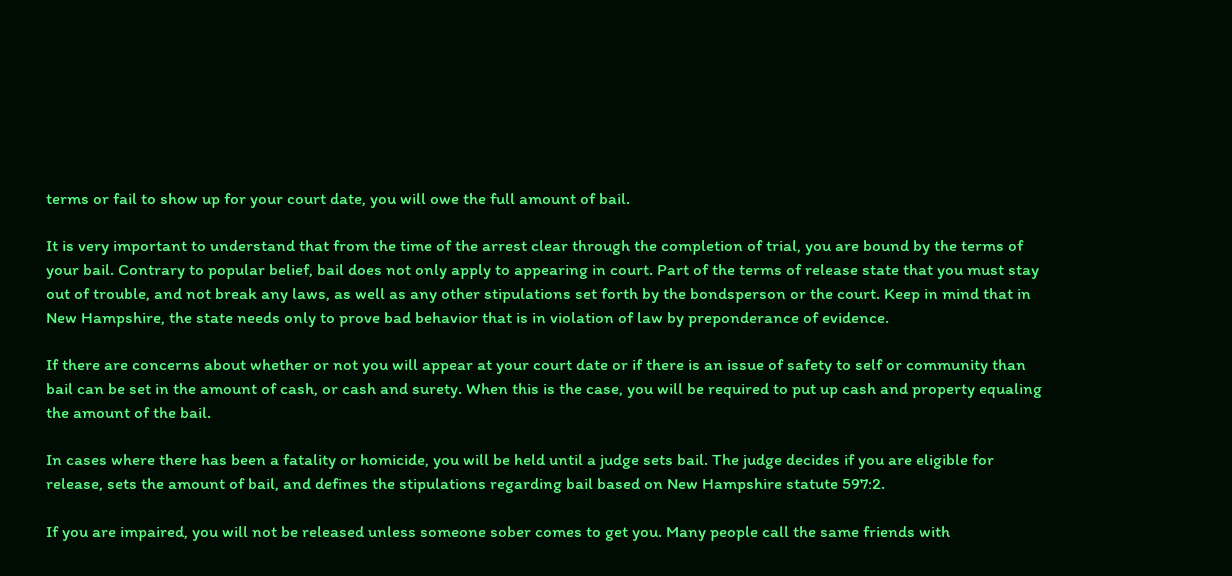terms or fail to show up for your court date, you will owe the full amount of bail.

It is very important to understand that from the time of the arrest clear through the completion of trial, you are bound by the terms of your bail. Contrary to popular belief, bail does not only apply to appearing in court. Part of the terms of release state that you must stay out of trouble, and not break any laws, as well as any other stipulations set forth by the bondsperson or the court. Keep in mind that in New Hampshire, the state needs only to prove bad behavior that is in violation of law by preponderance of evidence.

If there are concerns about whether or not you will appear at your court date or if there is an issue of safety to self or community than bail can be set in the amount of cash, or cash and surety. When this is the case, you will be required to put up cash and property equaling the amount of the bail.

In cases where there has been a fatality or homicide, you will be held until a judge sets bail. The judge decides if you are eligible for release, sets the amount of bail, and defines the stipulations regarding bail based on New Hampshire statute 597:2.

If you are impaired, you will not be released unless someone sober comes to get you. Many people call the same friends with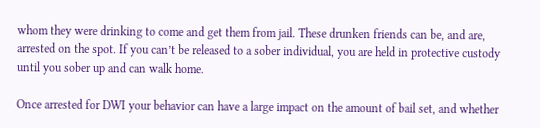whom they were drinking to come and get them from jail. These drunken friends can be, and are, arrested on the spot. If you can’t be released to a sober individual, you are held in protective custody until you sober up and can walk home.

Once arrested for DWI your behavior can have a large impact on the amount of bail set, and whether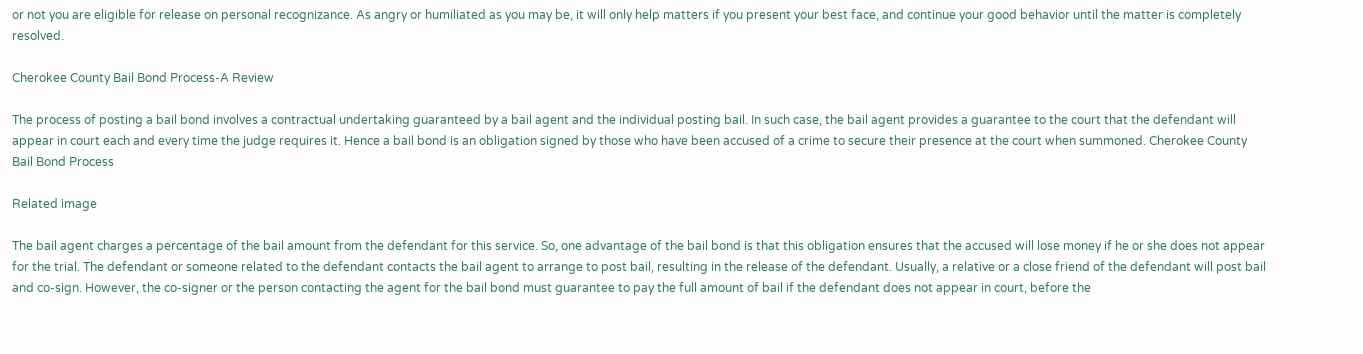or not you are eligible for release on personal recognizance. As angry or humiliated as you may be, it will only help matters if you present your best face, and continue your good behavior until the matter is completely resolved.

Cherokee County Bail Bond Process-A Review

The process of posting a bail bond involves a contractual undertaking guaranteed by a bail agent and the individual posting bail. In such case, the bail agent provides a guarantee to the court that the defendant will appear in court each and every time the judge requires it. Hence a bail bond is an obligation signed by those who have been accused of a crime to secure their presence at the court when summoned. Cherokee County Bail Bond Process

Related image

The bail agent charges a percentage of the bail amount from the defendant for this service. So, one advantage of the bail bond is that this obligation ensures that the accused will lose money if he or she does not appear for the trial. The defendant or someone related to the defendant contacts the bail agent to arrange to post bail, resulting in the release of the defendant. Usually, a relative or a close friend of the defendant will post bail and co-sign. However, the co-signer or the person contacting the agent for the bail bond must guarantee to pay the full amount of bail if the defendant does not appear in court, before the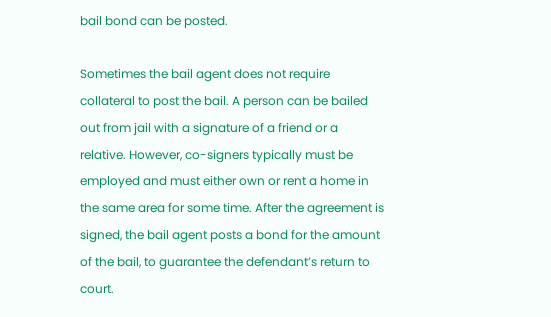bail bond can be posted.

Sometimes the bail agent does not require collateral to post the bail. A person can be bailed out from jail with a signature of a friend or a relative. However, co-signers typically must be employed and must either own or rent a home in the same area for some time. After the agreement is signed, the bail agent posts a bond for the amount of the bail, to guarantee the defendant’s return to court.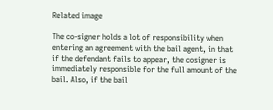Related image

The co-signer holds a lot of responsibility when entering an agreement with the bail agent, in that if the defendant fails to appear, the cosigner is immediately responsible for the full amount of the bail. Also, if the bail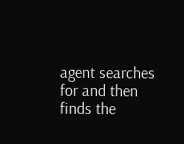agent searches for and then finds the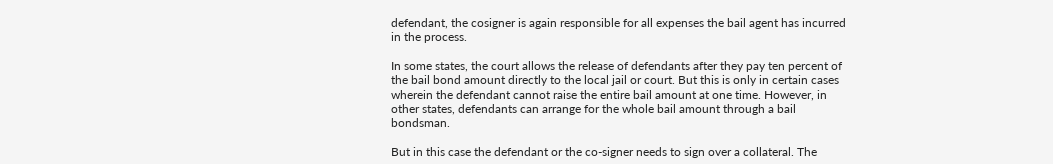defendant, the cosigner is again responsible for all expenses the bail agent has incurred in the process.

In some states, the court allows the release of defendants after they pay ten percent of the bail bond amount directly to the local jail or court. But this is only in certain cases wherein the defendant cannot raise the entire bail amount at one time. However, in other states, defendants can arrange for the whole bail amount through a bail bondsman.

But in this case the defendant or the co-signer needs to sign over a collateral. The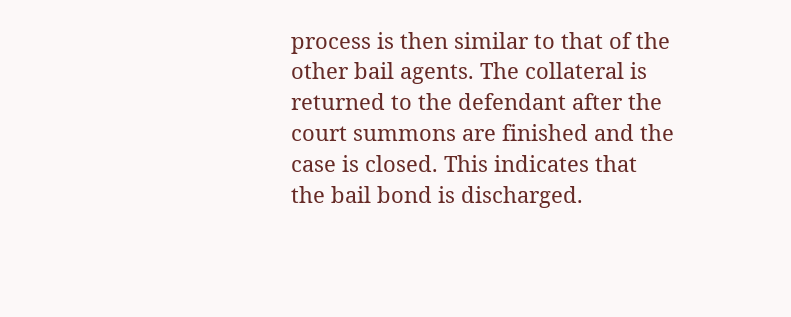process is then similar to that of the other bail agents. The collateral is returned to the defendant after the court summons are finished and the case is closed. This indicates that the bail bond is discharged.